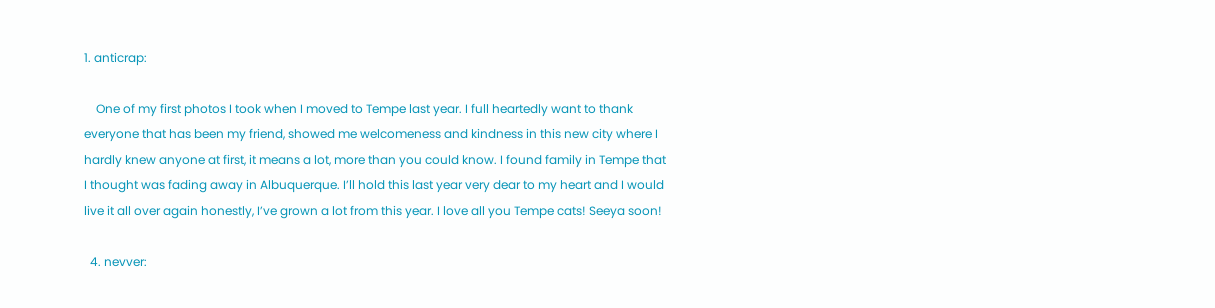1. anticrap:

    One of my first photos I took when I moved to Tempe last year. I full heartedly want to thank everyone that has been my friend, showed me welcomeness and kindness in this new city where I hardly knew anyone at first, it means a lot, more than you could know. I found family in Tempe that I thought was fading away in Albuquerque. I’ll hold this last year very dear to my heart and I would live it all over again honestly, I’ve grown a lot from this year. I love all you Tempe cats! Seeya soon!

  4. nevver: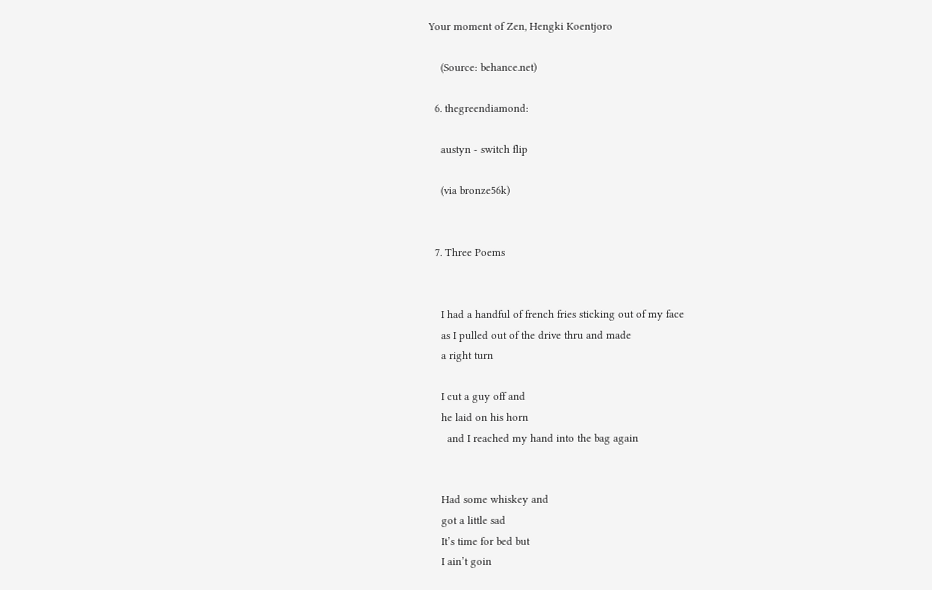Your moment of Zen, Hengki Koentjoro

    (Source: behance.net)

  6. thegreendiamond:

    austyn - switch flip

    (via bronze56k)


  7. Three Poems


    I had a handful of french fries sticking out of my face
    as I pulled out of the drive thru and made
    a right turn

    I cut a guy off and
    he laid on his horn
      and I reached my hand into the bag again


    Had some whiskey and
    got a little sad
    It’s time for bed but
    I ain’t goin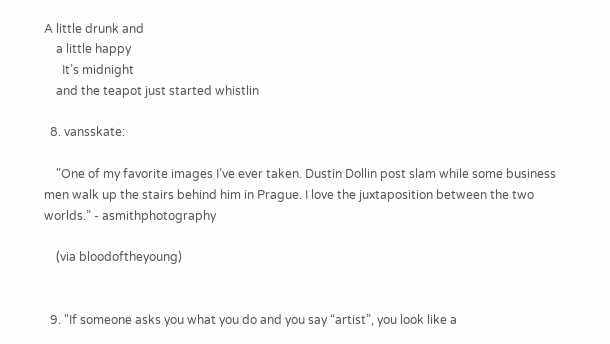A little drunk and
    a little happy
      It’s midnight
    and the teapot just started whistlin

  8. vansskate:

    "One of my favorite images I’ve ever taken. Dustin Dollin post slam while some business men walk up the stairs behind him in Prague. I love the juxtaposition between the two worlds.” - asmithphotography

    (via bloodoftheyoung)


  9. "If someone asks you what you do and you say “artist”, you look like a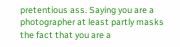pretentious ass. Saying you are a photographer at least partly masks the fact that you are a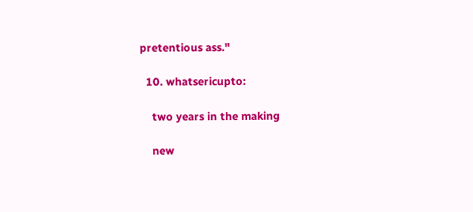pretentious ass."

  10. whatsericupto:

    two years in the making

    new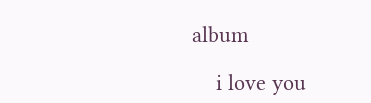album

    i love you